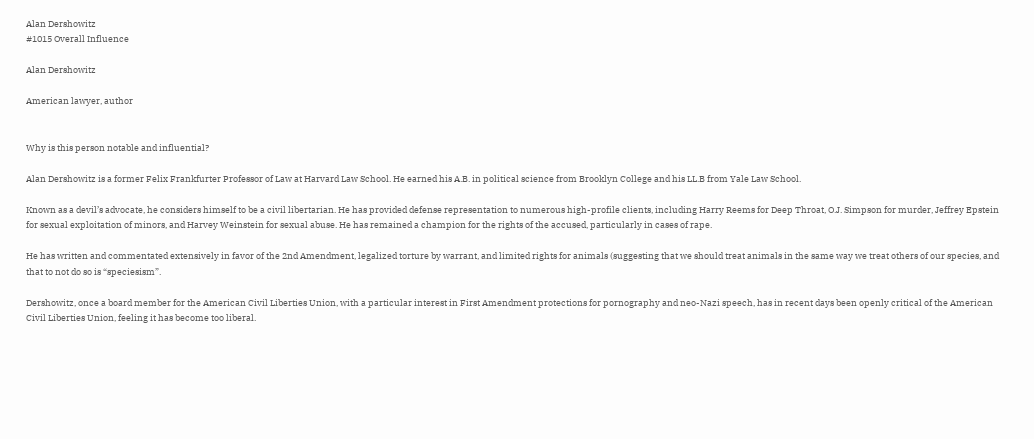Alan Dershowitz
#1015 Overall Influence

Alan Dershowitz

American lawyer, author


Why is this person notable and influential?

Alan Dershowitz is a former Felix Frankfurter Professor of Law at Harvard Law School. He earned his A.B. in political science from Brooklyn College and his LL.B from Yale Law School.

Known as a devil’s advocate, he considers himself to be a civil libertarian. He has provided defense representation to numerous high-profile clients, including Harry Reems for Deep Throat, O.J. Simpson for murder, Jeffrey Epstein for sexual exploitation of minors, and Harvey Weinstein for sexual abuse. He has remained a champion for the rights of the accused, particularly in cases of rape.

He has written and commentated extensively in favor of the 2nd Amendment, legalized torture by warrant, and limited rights for animals (suggesting that we should treat animals in the same way we treat others of our species, and that to not do so is “speciesism”.

Dershowitz, once a board member for the American Civil Liberties Union, with a particular interest in First Amendment protections for pornography and neo-Nazi speech, has in recent days been openly critical of the American Civil Liberties Union, feeling it has become too liberal.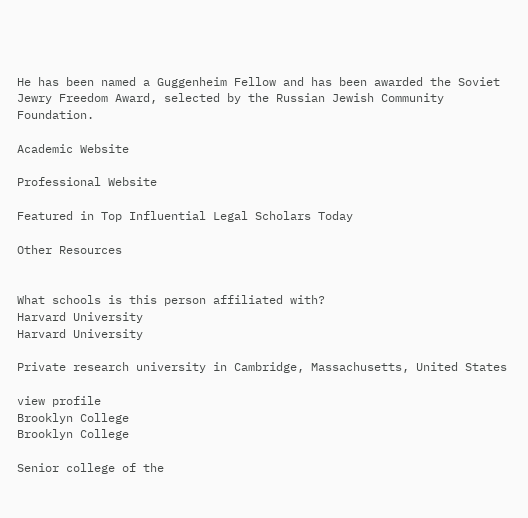He has been named a Guggenheim Fellow and has been awarded the Soviet Jewry Freedom Award, selected by the Russian Jewish Community Foundation.

Academic Website

Professional Website

Featured in Top Influential Legal Scholars Today

Other Resources


What schools is this person affiliated with?
Harvard University
Harvard University

Private research university in Cambridge, Massachusetts, United States

view profile
Brooklyn College
Brooklyn College

Senior college of the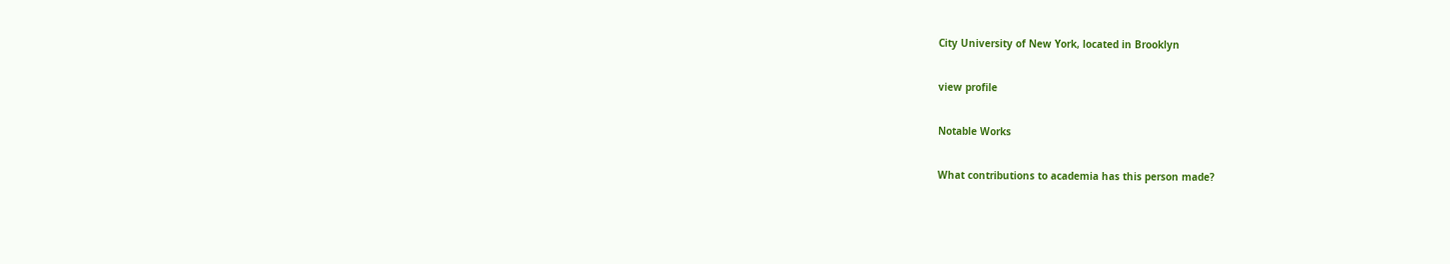City University of New York, located in Brooklyn

view profile

Notable Works

What contributions to academia has this person made?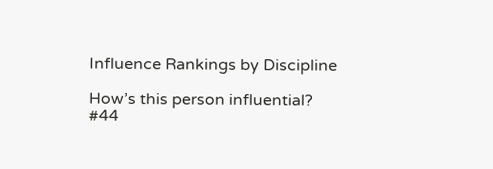Influence Rankings by Discipline

How’s this person influential?
#44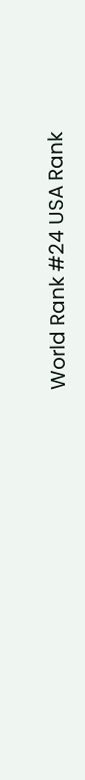World Rank #24 USA Rank